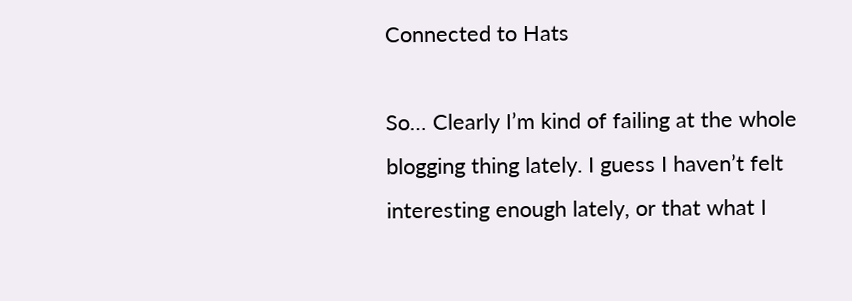Connected to Hats

So… Clearly I’m kind of failing at the whole blogging thing lately. I guess I haven’t felt interesting enough lately, or that what I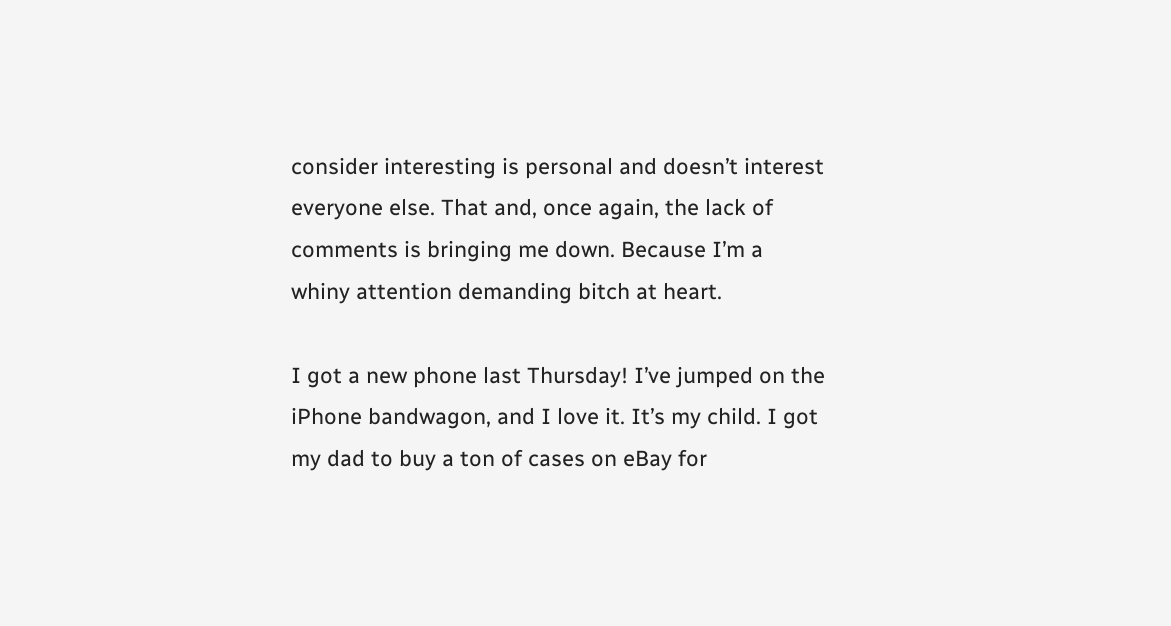consider interesting is personal and doesn’t interest everyone else. That and, once again, the lack of comments is bringing me down. Because I’m a whiny attention demanding bitch at heart.

I got a new phone last Thursday! I’ve jumped on the iPhone bandwagon, and I love it. It’s my child. I got my dad to buy a ton of cases on eBay for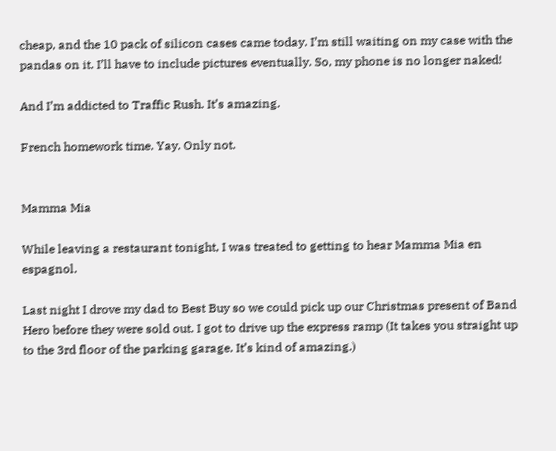cheap, and the 10 pack of silicon cases came today. I’m still waiting on my case with the pandas on it. I’ll have to include pictures eventually. So, my phone is no longer naked!

And I’m addicted to Traffic Rush. It’s amazing.

French homework time. Yay. Only not.


Mamma Mia

While leaving a restaurant tonight, I was treated to getting to hear Mamma Mia en espagnol.

Last night I drove my dad to Best Buy so we could pick up our Christmas present of Band Hero before they were sold out. I got to drive up the express ramp (It takes you straight up to the 3rd floor of the parking garage. It’s kind of amazing.)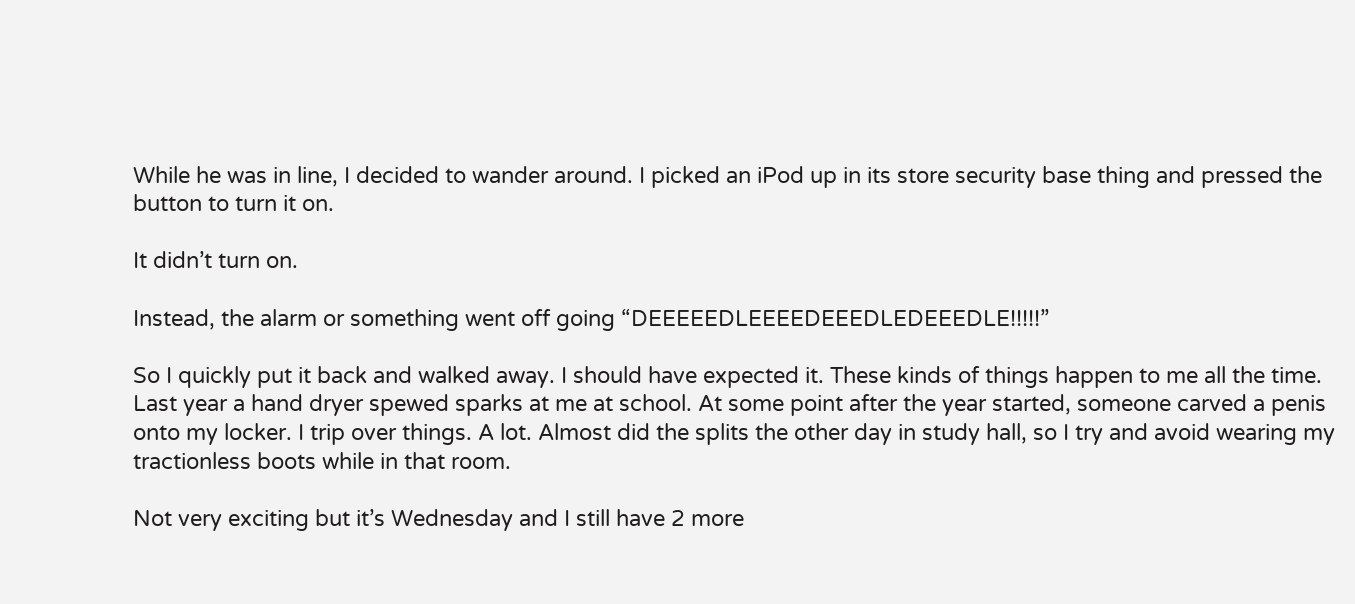While he was in line, I decided to wander around. I picked an iPod up in its store security base thing and pressed the button to turn it on.

It didn’t turn on.

Instead, the alarm or something went off going “DEEEEEDLEEEEDEEEDLEDEEEDLE!!!!!”

So I quickly put it back and walked away. I should have expected it. These kinds of things happen to me all the time. Last year a hand dryer spewed sparks at me at school. At some point after the year started, someone carved a penis onto my locker. I trip over things. A lot. Almost did the splits the other day in study hall, so I try and avoid wearing my tractionless boots while in that room.

Not very exciting but it’s Wednesday and I still have 2 more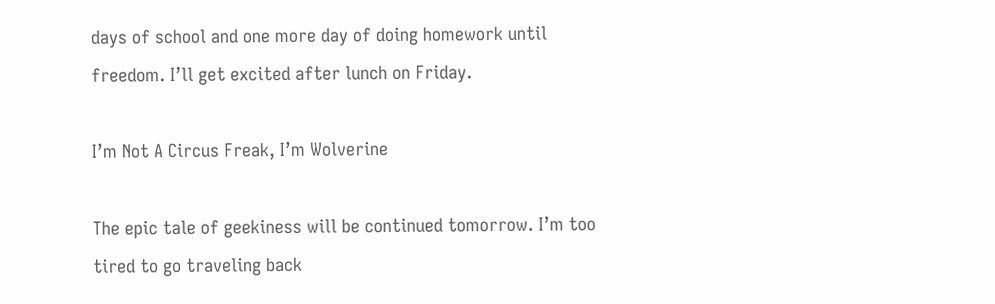days of school and one more day of doing homework until freedom. I’ll get excited after lunch on Friday.

I’m Not A Circus Freak, I’m Wolverine

The epic tale of geekiness will be continued tomorrow. I’m too tired to go traveling back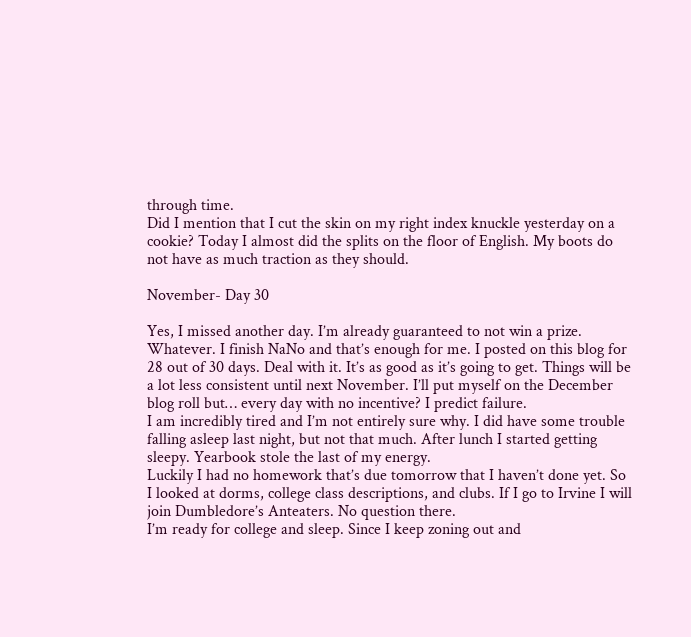through time.
Did I mention that I cut the skin on my right index knuckle yesterday on a cookie? Today I almost did the splits on the floor of English. My boots do not have as much traction as they should.

November- Day 30

Yes, I missed another day. I’m already guaranteed to not win a prize. Whatever. I finish NaNo and that’s enough for me. I posted on this blog for 28 out of 30 days. Deal with it. It’s as good as it’s going to get. Things will be a lot less consistent until next November. I’ll put myself on the December blog roll but… every day with no incentive? I predict failure.
I am incredibly tired and I’m not entirely sure why. I did have some trouble falling asleep last night, but not that much. After lunch I started getting sleepy. Yearbook stole the last of my energy.
Luckily I had no homework that’s due tomorrow that I haven’t done yet. So I looked at dorms, college class descriptions, and clubs. If I go to Irvine I will join Dumbledore’s Anteaters. No question there.
I’m ready for college and sleep. Since I keep zoning out and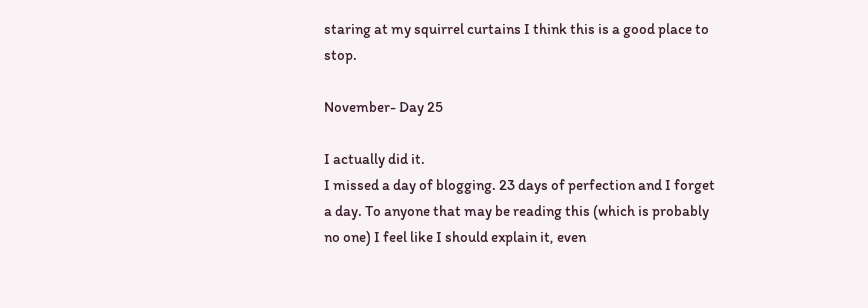staring at my squirrel curtains I think this is a good place to stop.

November- Day 25

I actually did it.
I missed a day of blogging. 23 days of perfection and I forget a day. To anyone that may be reading this (which is probably no one) I feel like I should explain it, even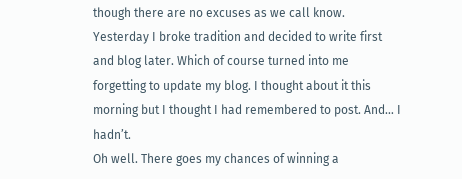though there are no excuses as we call know.
Yesterday I broke tradition and decided to write first and blog later. Which of course turned into me forgetting to update my blog. I thought about it this morning but I thought I had remembered to post. And… I hadn’t.
Oh well. There goes my chances of winning a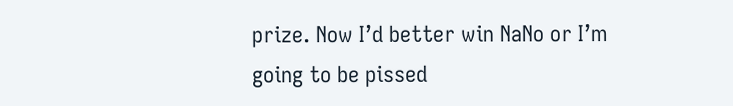prize. Now I’d better win NaNo or I’m going to be pissed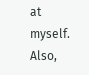at myself.
Also,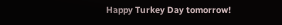Happy Turkey Day tomorrow!